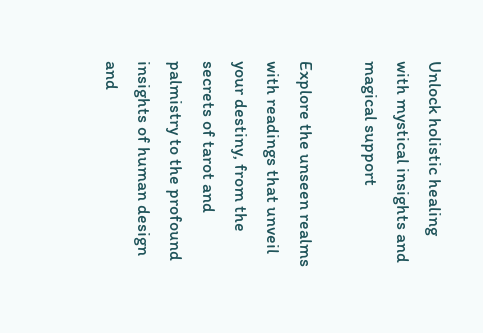Unlock holistic healing with mystical insights and magical support

Explore the unseen realms with readings that unveil your destiny, from the secrets of tarot and palmistry to the profound insights of human design and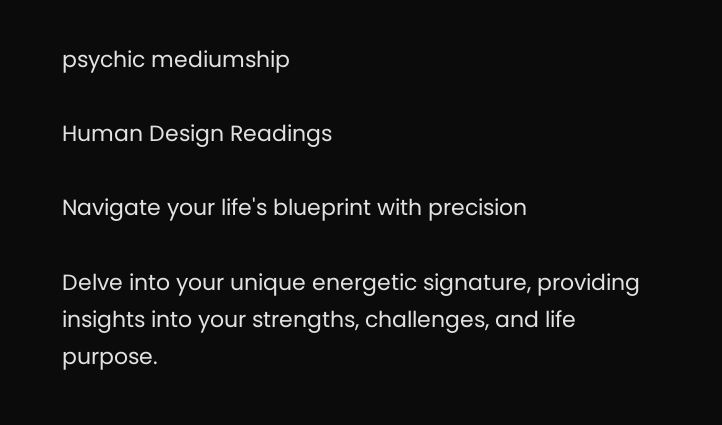psychic mediumship

Human Design Readings

Navigate your life's blueprint with precision

Delve into your unique energetic signature, providing insights into your strengths, challenges, and life purpose.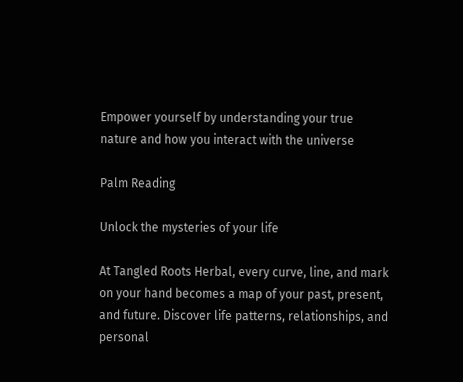Empower yourself by understanding your true nature and how you interact with the universe

Palm Reading

Unlock the mysteries of your life

At Tangled Roots Herbal, every curve, line, and mark on your hand becomes a map of your past, present, and future. Discover life patterns, relationships, and personal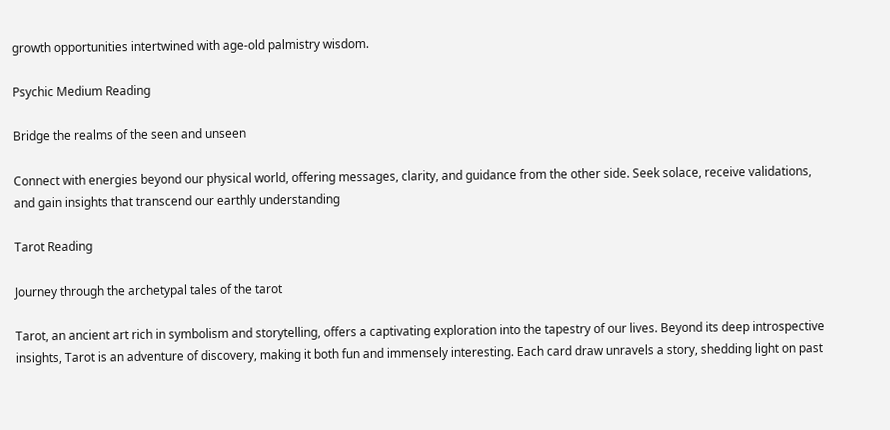growth opportunities intertwined with age-old palmistry wisdom.

Psychic Medium Reading

Bridge the realms of the seen and unseen

Connect with energies beyond our physical world, offering messages, clarity, and guidance from the other side. Seek solace, receive validations, and gain insights that transcend our earthly understanding

Tarot Reading

Journey through the archetypal tales of the tarot

Tarot, an ancient art rich in symbolism and storytelling, offers a captivating exploration into the tapestry of our lives. Beyond its deep introspective insights, Tarot is an adventure of discovery, making it both fun and immensely interesting. Each card draw unravels a story, shedding light on past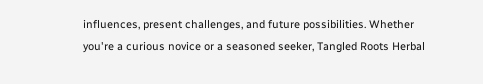influences, present challenges, and future possibilities. Whether you're a curious novice or a seasoned seeker, Tangled Roots Herbal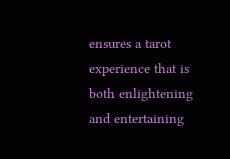ensures a tarot experience that is both enlightening and entertaining